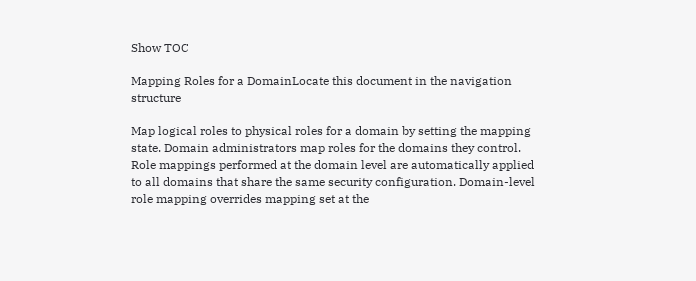Show TOC

Mapping Roles for a DomainLocate this document in the navigation structure

Map logical roles to physical roles for a domain by setting the mapping state. Domain administrators map roles for the domains they control. Role mappings performed at the domain level are automatically applied to all domains that share the same security configuration. Domain-level role mapping overrides mapping set at the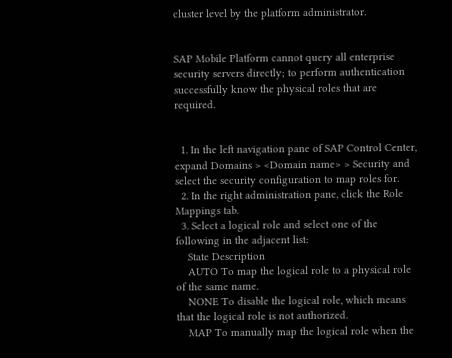cluster level by the platform administrator.


SAP Mobile Platform cannot query all enterprise security servers directly; to perform authentication successfully know the physical roles that are required.


  1. In the left navigation pane of SAP Control Center, expand Domains > <Domain name> > Security and select the security configuration to map roles for.
  2. In the right administration pane, click the Role Mappings tab.
  3. Select a logical role and select one of the following in the adjacent list:
    State Description
    AUTO To map the logical role to a physical role of the same name.
    NONE To disable the logical role, which means that the logical role is not authorized.
    MAP To manually map the logical role when the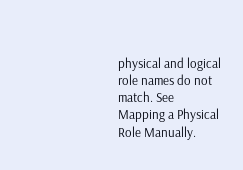physical and logical role names do not match. See Mapping a Physical Role Manually.